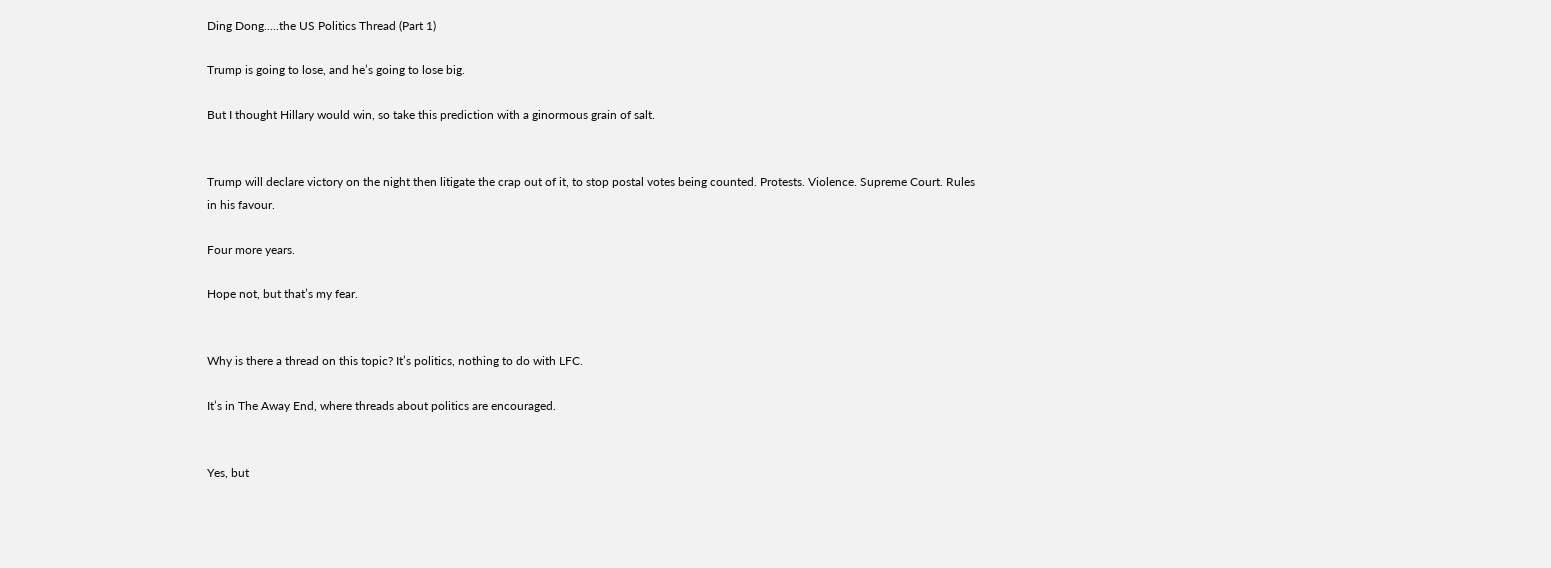Ding Dong.....the US Politics Thread (Part 1)

Trump is going to lose, and he’s going to lose big.

But I thought Hillary would win, so take this prediction with a ginormous grain of salt.


Trump will declare victory on the night then litigate the crap out of it, to stop postal votes being counted. Protests. Violence. Supreme Court. Rules in his favour.

Four more years.

Hope not, but that’s my fear.


Why is there a thread on this topic? It’s politics, nothing to do with LFC.

It’s in The Away End, where threads about politics are encouraged.


Yes, but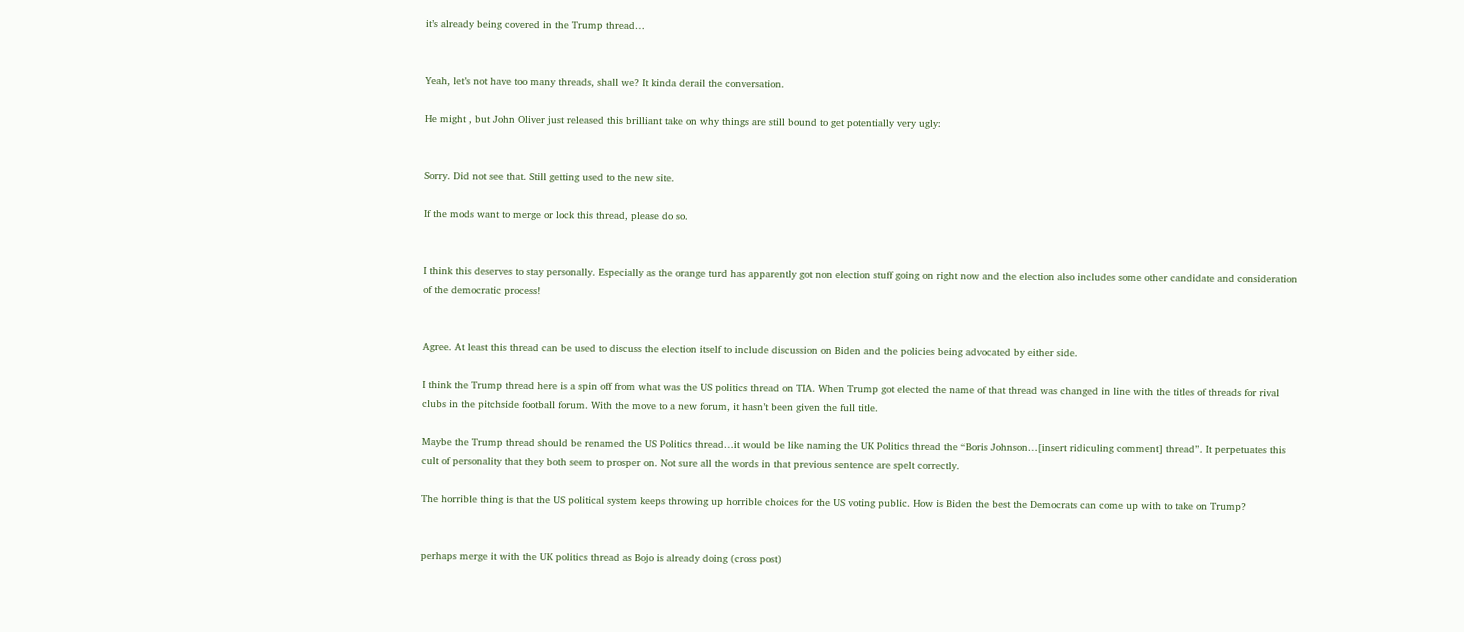it’s already being covered in the Trump thread…


Yeah, let’s not have too many threads, shall we? It kinda derail the conversation.

He might , but John Oliver just released this brilliant take on why things are still bound to get potentially very ugly:


Sorry. Did not see that. Still getting used to the new site.

If the mods want to merge or lock this thread, please do so.


I think this deserves to stay personally. Especially as the orange turd has apparently got non election stuff going on right now and the election also includes some other candidate and consideration of the democratic process!


Agree. At least this thread can be used to discuss the election itself to include discussion on Biden and the policies being advocated by either side.

I think the Trump thread here is a spin off from what was the US politics thread on TIA. When Trump got elected the name of that thread was changed in line with the titles of threads for rival clubs in the pitchside football forum. With the move to a new forum, it hasn’t been given the full title.

Maybe the Trump thread should be renamed the US Politics thread…it would be like naming the UK Politics thread the “Boris Johnson…[insert ridiculing comment] thread”. It perpetuates this cult of personality that they both seem to prosper on. Not sure all the words in that previous sentence are spelt correctly.

The horrible thing is that the US political system keeps throwing up horrible choices for the US voting public. How is Biden the best the Democrats can come up with to take on Trump?


perhaps merge it with the UK politics thread as Bojo is already doing (cross post)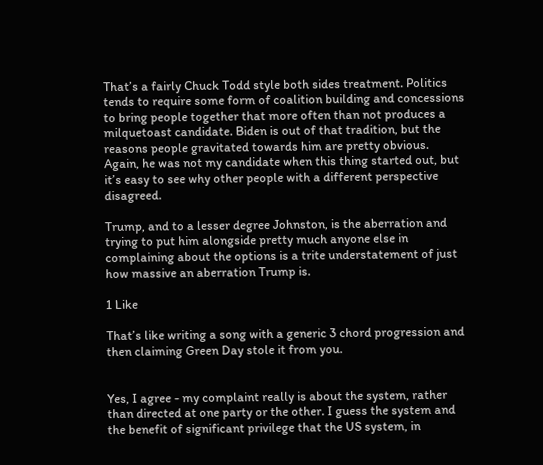That’s a fairly Chuck Todd style both sides treatment. Politics tends to require some form of coalition building and concessions to bring people together that more often than not produces a milquetoast candidate. Biden is out of that tradition, but the reasons people gravitated towards him are pretty obvious. Again, he was not my candidate when this thing started out, but it’s easy to see why other people with a different perspective disagreed.

Trump, and to a lesser degree Johnston, is the aberration and trying to put him alongside pretty much anyone else in complaining about the options is a trite understatement of just how massive an aberration Trump is.

1 Like

That’s like writing a song with a generic 3 chord progression and then claiming Green Day stole it from you.


Yes, I agree - my complaint really is about the system, rather than directed at one party or the other. I guess the system and the benefit of significant privilege that the US system, in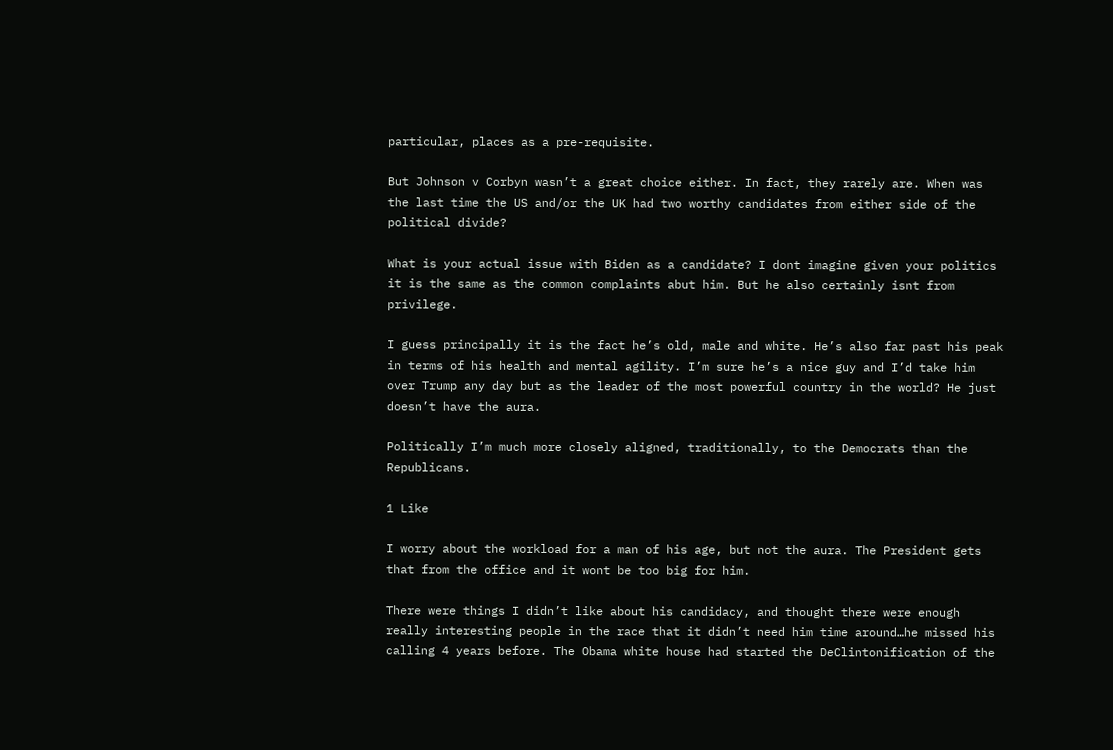particular, places as a pre-requisite.

But Johnson v Corbyn wasn’t a great choice either. In fact, they rarely are. When was the last time the US and/or the UK had two worthy candidates from either side of the political divide?

What is your actual issue with Biden as a candidate? I dont imagine given your politics it is the same as the common complaints abut him. But he also certainly isnt from privilege.

I guess principally it is the fact he’s old, male and white. He’s also far past his peak in terms of his health and mental agility. I’m sure he’s a nice guy and I’d take him over Trump any day but as the leader of the most powerful country in the world? He just doesn’t have the aura.

Politically I’m much more closely aligned, traditionally, to the Democrats than the Republicans.

1 Like

I worry about the workload for a man of his age, but not the aura. The President gets that from the office and it wont be too big for him.

There were things I didn’t like about his candidacy, and thought there were enough really interesting people in the race that it didn’t need him time around…he missed his calling 4 years before. The Obama white house had started the DeClintonification of the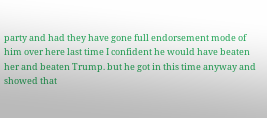party and had they have gone full endorsement mode of him over here last time I confident he would have beaten her and beaten Trump. but he got in this time anyway and showed that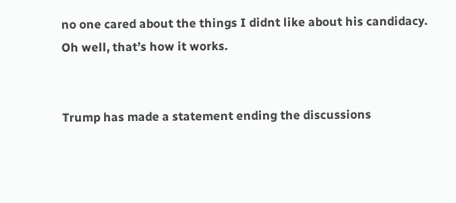no one cared about the things I didnt like about his candidacy. Oh well, that’s how it works.


Trump has made a statement ending the discussions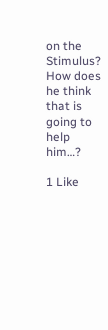on the Stimulus? How does he think that is going to help him…?

1 Like